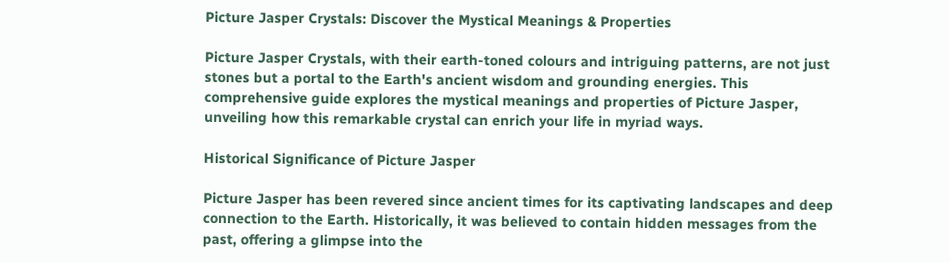Picture Jasper Crystals: Discover the Mystical Meanings & Properties

Picture Jasper Crystals, with their earth-toned colours and intriguing patterns, are not just stones but a portal to the Earth's ancient wisdom and grounding energies. This comprehensive guide explores the mystical meanings and properties of Picture Jasper, unveiling how this remarkable crystal can enrich your life in myriad ways.

Historical Significance of Picture Jasper

Picture Jasper has been revered since ancient times for its captivating landscapes and deep connection to the Earth. Historically, it was believed to contain hidden messages from the past, offering a glimpse into the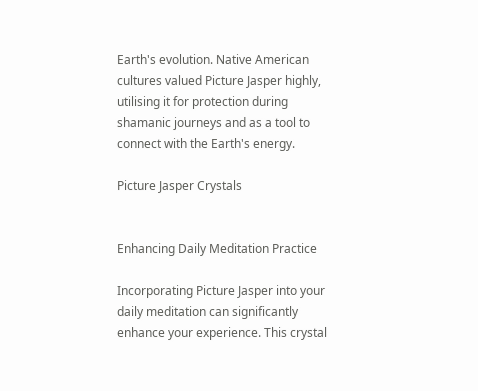Earth's evolution. Native American cultures valued Picture Jasper highly, utilising it for protection during shamanic journeys and as a tool to connect with the Earth's energy.

Picture Jasper Crystals


Enhancing Daily Meditation Practice

Incorporating Picture Jasper into your daily meditation can significantly enhance your experience. This crystal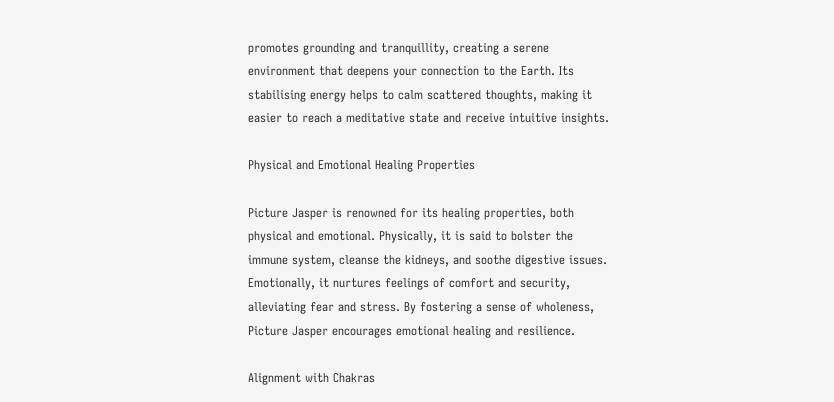promotes grounding and tranquillity, creating a serene environment that deepens your connection to the Earth. Its stabilising energy helps to calm scattered thoughts, making it easier to reach a meditative state and receive intuitive insights.

Physical and Emotional Healing Properties

Picture Jasper is renowned for its healing properties, both physical and emotional. Physically, it is said to bolster the immune system, cleanse the kidneys, and soothe digestive issues. Emotionally, it nurtures feelings of comfort and security, alleviating fear and stress. By fostering a sense of wholeness, Picture Jasper encourages emotional healing and resilience.

Alignment with Chakras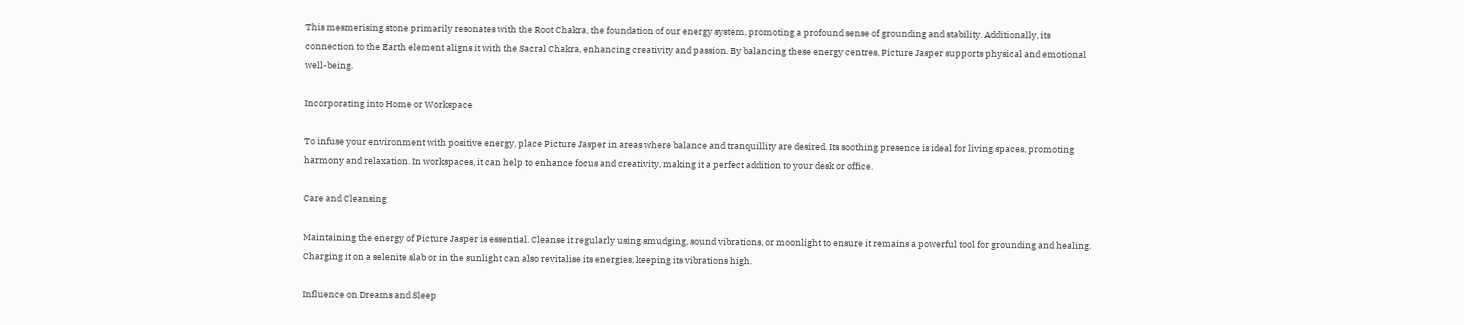This mesmerising stone primarily resonates with the Root Chakra, the foundation of our energy system, promoting a profound sense of grounding and stability. Additionally, its connection to the Earth element aligns it with the Sacral Chakra, enhancing creativity and passion. By balancing these energy centres, Picture Jasper supports physical and emotional well-being.

Incorporating into Home or Workspace

To infuse your environment with positive energy, place Picture Jasper in areas where balance and tranquillity are desired. Its soothing presence is ideal for living spaces, promoting harmony and relaxation. In workspaces, it can help to enhance focus and creativity, making it a perfect addition to your desk or office.

Care and Cleansing

Maintaining the energy of Picture Jasper is essential. Cleanse it regularly using smudging, sound vibrations, or moonlight to ensure it remains a powerful tool for grounding and healing. Charging it on a selenite slab or in the sunlight can also revitalise its energies, keeping its vibrations high.

Influence on Dreams and Sleep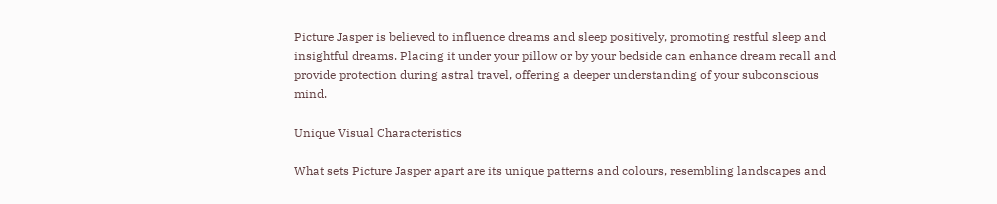Picture Jasper is believed to influence dreams and sleep positively, promoting restful sleep and insightful dreams. Placing it under your pillow or by your bedside can enhance dream recall and provide protection during astral travel, offering a deeper understanding of your subconscious mind.

Unique Visual Characteristics

What sets Picture Jasper apart are its unique patterns and colours, resembling landscapes and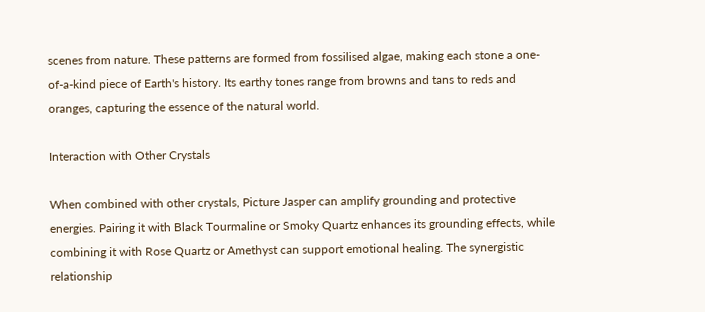scenes from nature. These patterns are formed from fossilised algae, making each stone a one-of-a-kind piece of Earth's history. Its earthy tones range from browns and tans to reds and oranges, capturing the essence of the natural world.

Interaction with Other Crystals

When combined with other crystals, Picture Jasper can amplify grounding and protective energies. Pairing it with Black Tourmaline or Smoky Quartz enhances its grounding effects, while combining it with Rose Quartz or Amethyst can support emotional healing. The synergistic relationship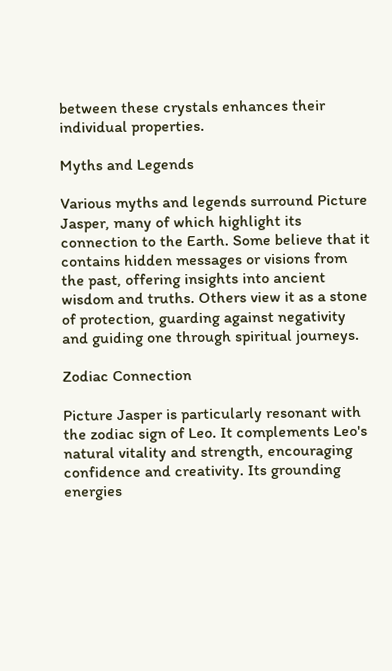between these crystals enhances their individual properties.

Myths and Legends

Various myths and legends surround Picture Jasper, many of which highlight its connection to the Earth. Some believe that it contains hidden messages or visions from the past, offering insights into ancient wisdom and truths. Others view it as a stone of protection, guarding against negativity and guiding one through spiritual journeys.

Zodiac Connection

Picture Jasper is particularly resonant with the zodiac sign of Leo. It complements Leo's natural vitality and strength, encouraging confidence and creativity. Its grounding energies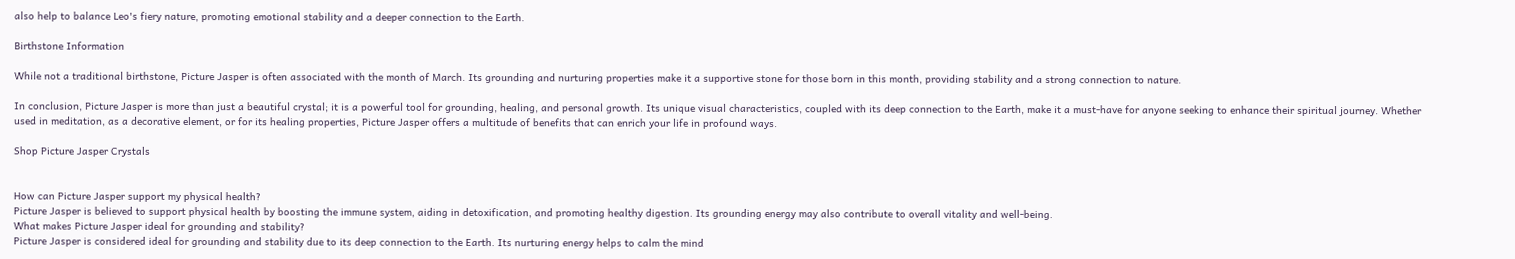also help to balance Leo's fiery nature, promoting emotional stability and a deeper connection to the Earth.

Birthstone Information

While not a traditional birthstone, Picture Jasper is often associated with the month of March. Its grounding and nurturing properties make it a supportive stone for those born in this month, providing stability and a strong connection to nature.

In conclusion, Picture Jasper is more than just a beautiful crystal; it is a powerful tool for grounding, healing, and personal growth. Its unique visual characteristics, coupled with its deep connection to the Earth, make it a must-have for anyone seeking to enhance their spiritual journey. Whether used in meditation, as a decorative element, or for its healing properties, Picture Jasper offers a multitude of benefits that can enrich your life in profound ways.

Shop Picture Jasper Crystals


How can Picture Jasper support my physical health?
Picture Jasper is believed to support physical health by boosting the immune system, aiding in detoxification, and promoting healthy digestion. Its grounding energy may also contribute to overall vitality and well-being.
What makes Picture Jasper ideal for grounding and stability?
Picture Jasper is considered ideal for grounding and stability due to its deep connection to the Earth. Its nurturing energy helps to calm the mind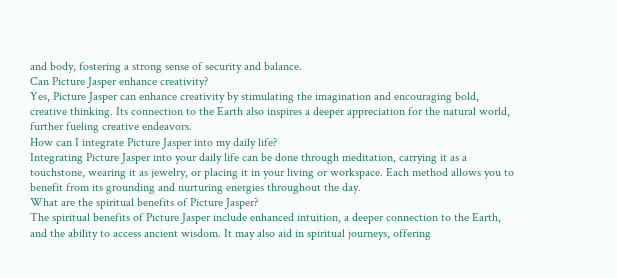and body, fostering a strong sense of security and balance.
Can Picture Jasper enhance creativity?
Yes, Picture Jasper can enhance creativity by stimulating the imagination and encouraging bold, creative thinking. Its connection to the Earth also inspires a deeper appreciation for the natural world, further fueling creative endeavors.
How can I integrate Picture Jasper into my daily life?
Integrating Picture Jasper into your daily life can be done through meditation, carrying it as a touchstone, wearing it as jewelry, or placing it in your living or workspace. Each method allows you to benefit from its grounding and nurturing energies throughout the day.
What are the spiritual benefits of Picture Jasper?
The spiritual benefits of Picture Jasper include enhanced intuition, a deeper connection to the Earth, and the ability to access ancient wisdom. It may also aid in spiritual journeys, offering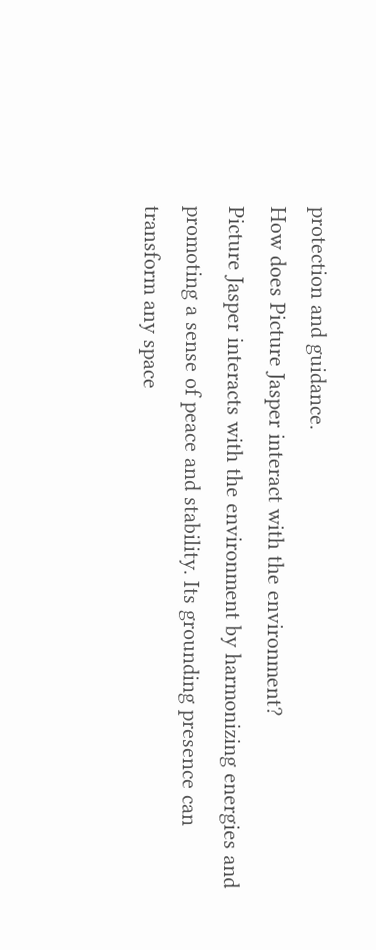protection and guidance.
How does Picture Jasper interact with the environment?
Picture Jasper interacts with the environment by harmonizing energies and promoting a sense of peace and stability. Its grounding presence can transform any space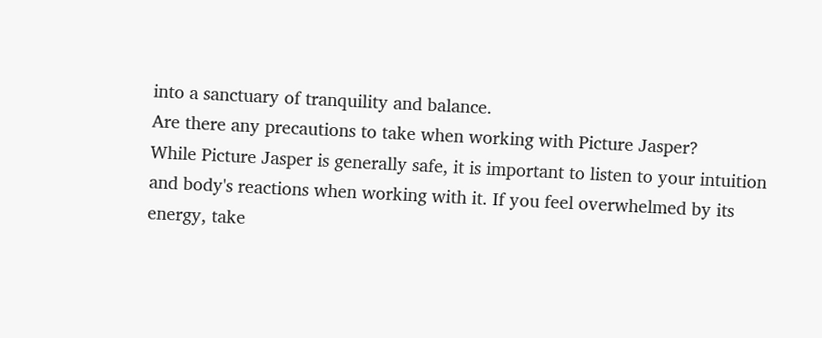into a sanctuary of tranquility and balance.
Are there any precautions to take when working with Picture Jasper?
While Picture Jasper is generally safe, it is important to listen to your intuition and body's reactions when working with it. If you feel overwhelmed by its energy, take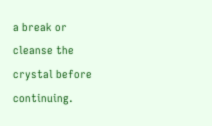a break or cleanse the crystal before continuing.